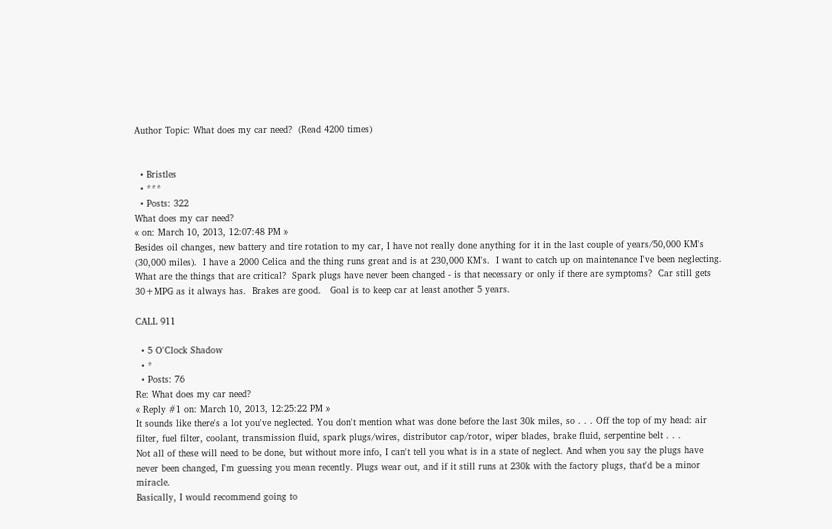Author Topic: What does my car need?  (Read 4200 times)


  • Bristles
  • ***
  • Posts: 322
What does my car need?
« on: March 10, 2013, 12:07:48 PM »
Besides oil changes, new battery and tire rotation to my car, I have not really done anything for it in the last couple of years/50,000 KM's (30,000 miles).  I have a 2000 Celica and the thing runs great and is at 230,000 KM's.  I want to catch up on maintenance I've been neglecting.  What are the things that are critical?  Spark plugs have never been changed - is that necessary or only if there are symptoms?  Car still gets 30+MPG as it always has.  Brakes are good.   Goal is to keep car at least another 5 years.

CALL 911

  • 5 O'Clock Shadow
  • *
  • Posts: 76
Re: What does my car need?
« Reply #1 on: March 10, 2013, 12:25:22 PM »
It sounds like there's a lot you've neglected. You don't mention what was done before the last 30k miles, so . . . Off the top of my head: air filter, fuel filter, coolant, transmission fluid, spark plugs/wires, distributor cap/rotor, wiper blades, brake fluid, serpentine belt . . .
Not all of these will need to be done, but without more info, I can't tell you what is in a state of neglect. And when you say the plugs have never been changed, I'm guessing you mean recently. Plugs wear out, and if it still runs at 230k with the factory plugs, that'd be a minor miracle.
Basically, I would recommend going to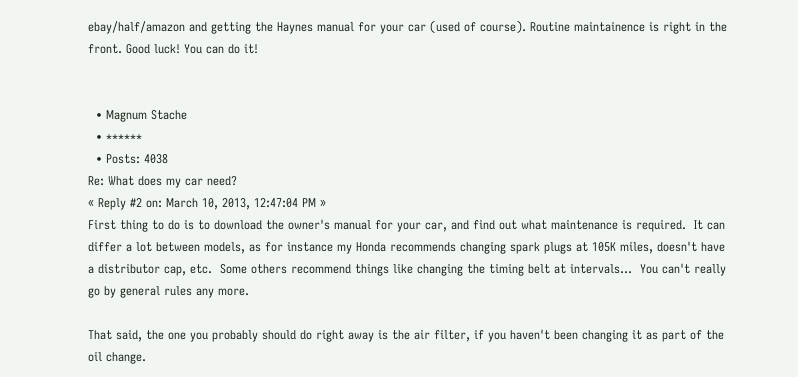ebay/half/amazon and getting the Haynes manual for your car (used of course). Routine maintainence is right in the front. Good luck! You can do it!


  • Magnum Stache
  • ******
  • Posts: 4038
Re: What does my car need?
« Reply #2 on: March 10, 2013, 12:47:04 PM »
First thing to do is to download the owner's manual for your car, and find out what maintenance is required.  It can differ a lot between models, as for instance my Honda recommends changing spark plugs at 105K miles, doesn't have a distributor cap, etc.  Some others recommend things like changing the timing belt at intervals...  You can't really go by general rules any more.

That said, the one you probably should do right away is the air filter, if you haven't been changing it as part of the oil change.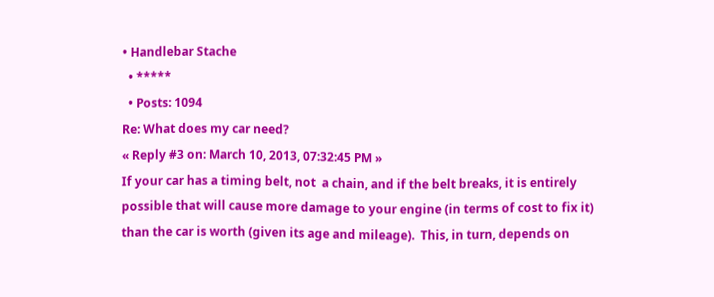• Handlebar Stache
  • *****
  • Posts: 1094
Re: What does my car need?
« Reply #3 on: March 10, 2013, 07:32:45 PM »
If your car has a timing belt, not  a chain, and if the belt breaks, it is entirely possible that will cause more damage to your engine (in terms of cost to fix it) than the car is worth (given its age and mileage).  This, in turn, depends on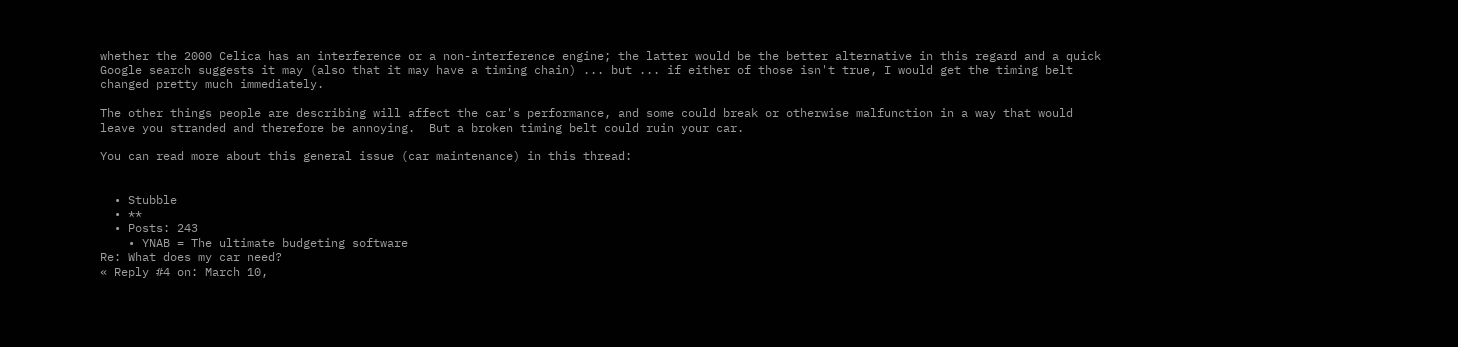whether the 2000 Celica has an interference or a non-interference engine; the latter would be the better alternative in this regard and a quick Google search suggests it may (also that it may have a timing chain) ... but ... if either of those isn't true, I would get the timing belt changed pretty much immediately.

The other things people are describing will affect the car's performance, and some could break or otherwise malfunction in a way that would leave you stranded and therefore be annoying.  But a broken timing belt could ruin your car.

You can read more about this general issue (car maintenance) in this thread:


  • Stubble
  • **
  • Posts: 243
    • YNAB = The ultimate budgeting software
Re: What does my car need?
« Reply #4 on: March 10,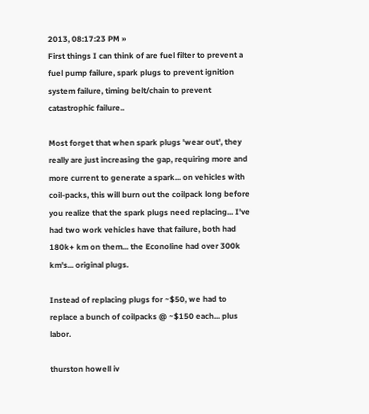2013, 08:17:23 PM »
First things I can think of are fuel filter to prevent a fuel pump failure, spark plugs to prevent ignition system failure, timing belt/chain to prevent catastrophic failure..

Most forget that when spark plugs 'wear out', they really are just increasing the gap, requiring more and more current to generate a spark... on vehicles with coil-packs, this will burn out the coilpack long before you realize that the spark plugs need replacing... I've had two work vehicles have that failure, both had 180k+ km on them... the Econoline had over 300k km's... original plugs.

Instead of replacing plugs for ~$50, we had to replace a bunch of coilpacks @ ~$150 each... plus labor.

thurston howell iv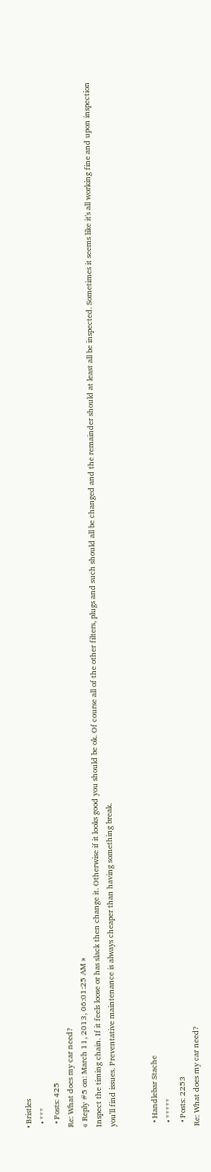• Bristles
  • ***
  • Posts: 425
Re: What does my car need?
« Reply #5 on: March 11, 2013, 06:01:25 AM »
Inspect the timing chain. If it feels loose or has slack then change it. Otherwise if it looks good you should be ok. Of course all of the other filters, plugs and such should all be changed and the remainder should at least all be inspected. Sometimes it seems like it's all working fine and upon inspection you'll find issues. Preventative maintenance is always cheaper than having something break.


  • Handlebar Stache
  • *****
  • Posts: 2253
Re: What does my car need?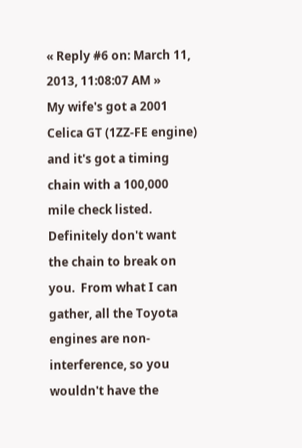« Reply #6 on: March 11, 2013, 11:08:07 AM »
My wife's got a 2001 Celica GT (1ZZ-FE engine) and it's got a timing chain with a 100,000 mile check listed.  Definitely don't want the chain to break on you.  From what I can gather, all the Toyota engines are non-interference, so you wouldn't have the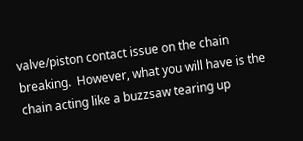valve/piston contact issue on the chain breaking.  However, what you will have is the chain acting like a buzzsaw tearing up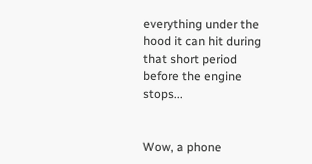everything under the hood it can hit during that short period before the engine stops...


Wow, a phone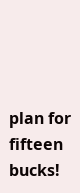plan for fifteen bucks!